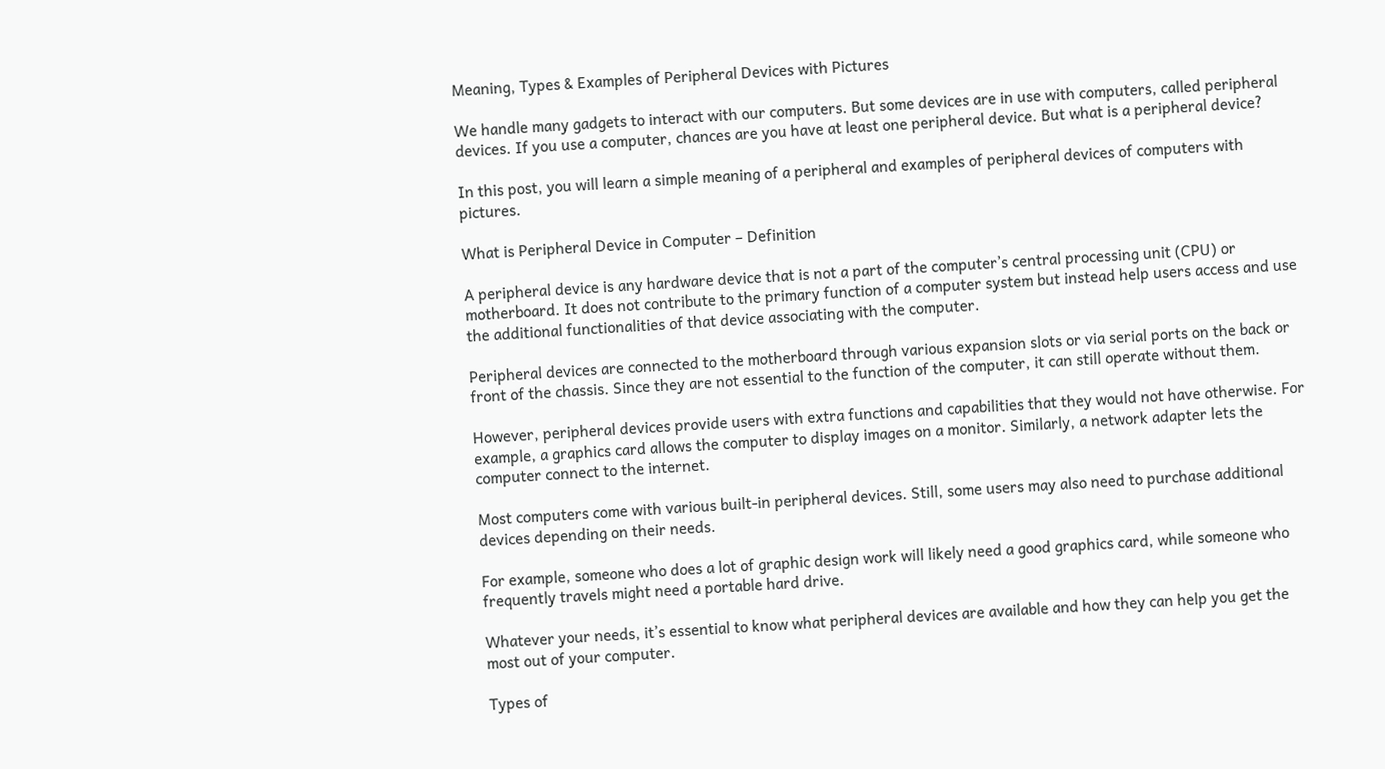Meaning, Types & Examples of Peripheral Devices with Pictures

We handle many gadgets to interact with our computers. But some devices are in use with computers, called peripheral devices. If you use a computer, chances are you have at least one peripheral device. But what is a peripheral device?

In this post, you will learn a simple meaning of a peripheral and examples of peripheral devices of computers with pictures.

What is Peripheral Device in Computer – Definition

A peripheral device is any hardware device that is not a part of the computer’s central processing unit (CPU) or motherboard. It does not contribute to the primary function of a computer system but instead help users access and use the additional functionalities of that device associating with the computer.

Peripheral devices are connected to the motherboard through various expansion slots or via serial ports on the back or front of the chassis. Since they are not essential to the function of the computer, it can still operate without them.

However, peripheral devices provide users with extra functions and capabilities that they would not have otherwise. For example, a graphics card allows the computer to display images on a monitor. Similarly, a network adapter lets the computer connect to the internet.

Most computers come with various built-in peripheral devices. Still, some users may also need to purchase additional devices depending on their needs.

For example, someone who does a lot of graphic design work will likely need a good graphics card, while someone who frequently travels might need a portable hard drive.

Whatever your needs, it’s essential to know what peripheral devices are available and how they can help you get the most out of your computer.

Types of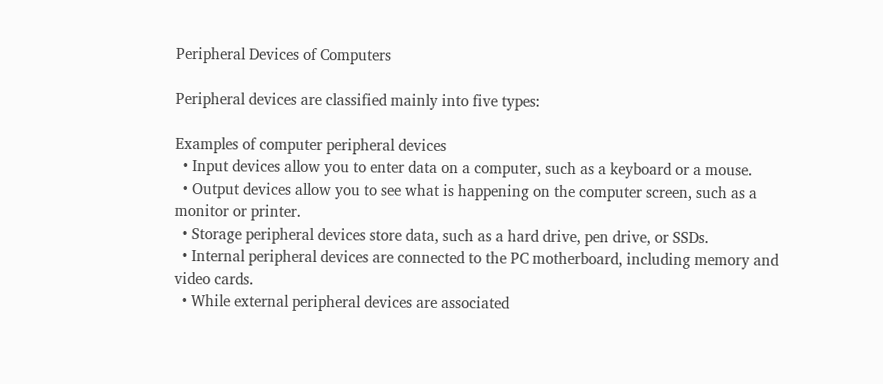Peripheral Devices of Computers

Peripheral devices are classified mainly into five types:

Examples of computer peripheral devices
  • Input devices allow you to enter data on a computer, such as a keyboard or a mouse.
  • Output devices allow you to see what is happening on the computer screen, such as a monitor or printer.
  • Storage peripheral devices store data, such as a hard drive, pen drive, or SSDs.
  • Internal peripheral devices are connected to the PC motherboard, including memory and video cards.
  • While external peripheral devices are associated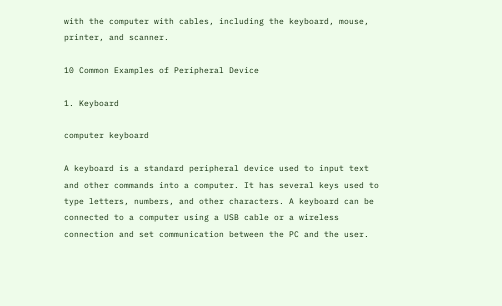with the computer with cables, including the keyboard, mouse, printer, and scanner.

10 Common Examples of Peripheral Device

1. Keyboard

computer keyboard

A keyboard is a standard peripheral device used to input text and other commands into a computer. It has several keys used to type letters, numbers, and other characters. A keyboard can be connected to a computer using a USB cable or a wireless connection and set communication between the PC and the user.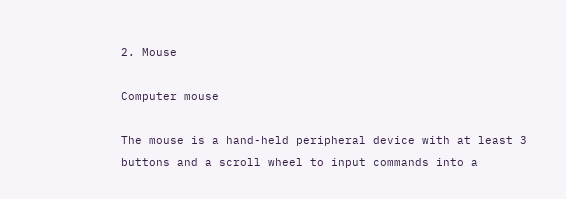2. Mouse

Computer mouse

The mouse is a hand-held peripheral device with at least 3 buttons and a scroll wheel to input commands into a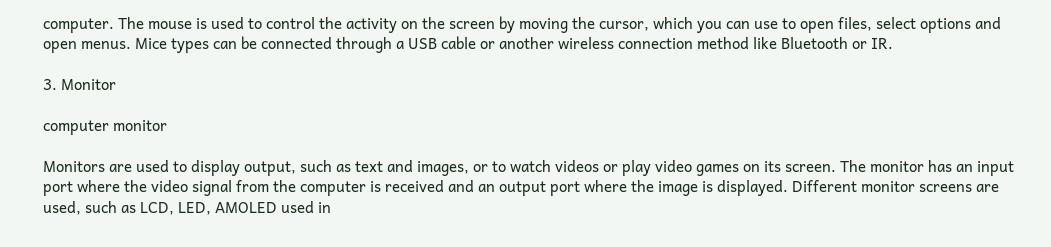computer. The mouse is used to control the activity on the screen by moving the cursor, which you can use to open files, select options and open menus. Mice types can be connected through a USB cable or another wireless connection method like Bluetooth or IR.

3. Monitor

computer monitor

Monitors are used to display output, such as text and images, or to watch videos or play video games on its screen. The monitor has an input port where the video signal from the computer is received and an output port where the image is displayed. Different monitor screens are used, such as LCD, LED, AMOLED used in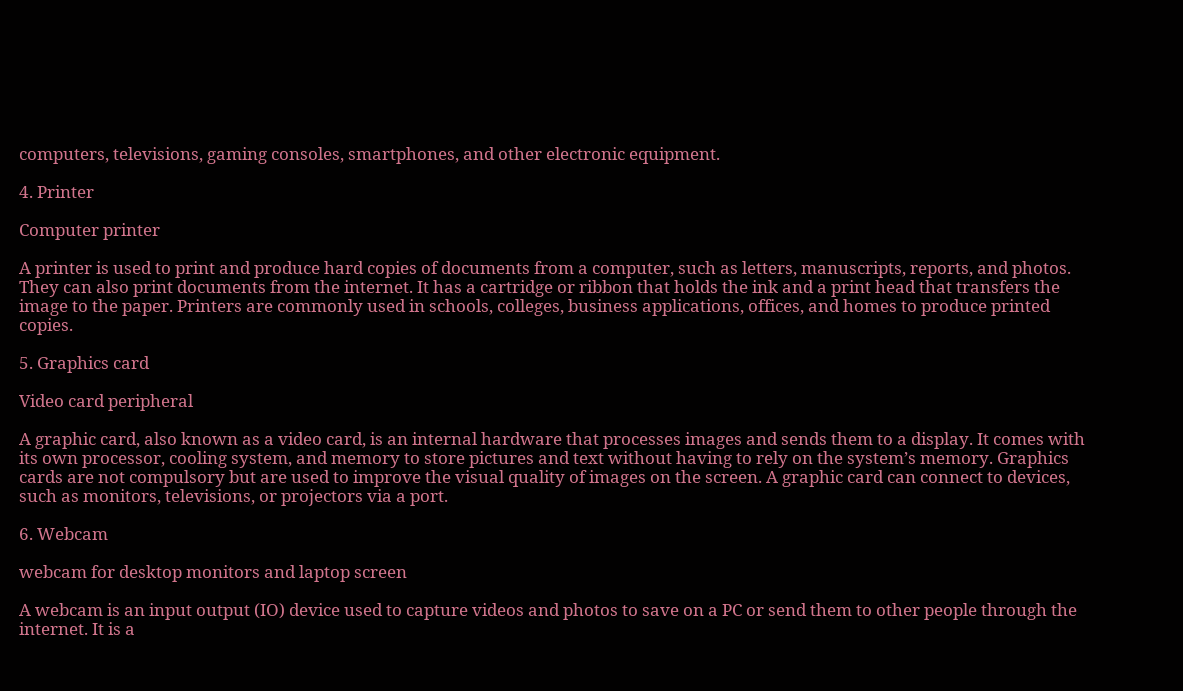computers, televisions, gaming consoles, smartphones, and other electronic equipment.

4. Printer

Computer printer

A printer is used to print and produce hard copies of documents from a computer, such as letters, manuscripts, reports, and photos. They can also print documents from the internet. It has a cartridge or ribbon that holds the ink and a print head that transfers the image to the paper. Printers are commonly used in schools, colleges, business applications, offices, and homes to produce printed copies.

5. Graphics card

Video card peripheral

A graphic card, also known as a video card, is an internal hardware that processes images and sends them to a display. It comes with its own processor, cooling system, and memory to store pictures and text without having to rely on the system’s memory. Graphics cards are not compulsory but are used to improve the visual quality of images on the screen. A graphic card can connect to devices, such as monitors, televisions, or projectors via a port.

6. Webcam

webcam for desktop monitors and laptop screen

A webcam is an input output (IO) device used to capture videos and photos to save on a PC or send them to other people through the internet. It is a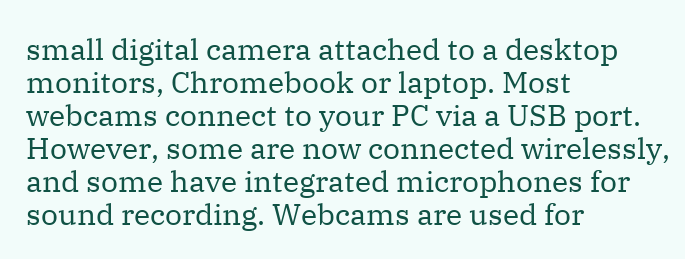small digital camera attached to a desktop monitors, Chromebook or laptop. Most webcams connect to your PC via a USB port. However, some are now connected wirelessly, and some have integrated microphones for sound recording. Webcams are used for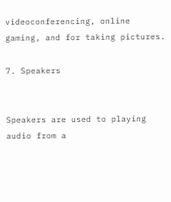videoconferencing, online gaming, and for taking pictures.

7. Speakers


Speakers are used to playing audio from a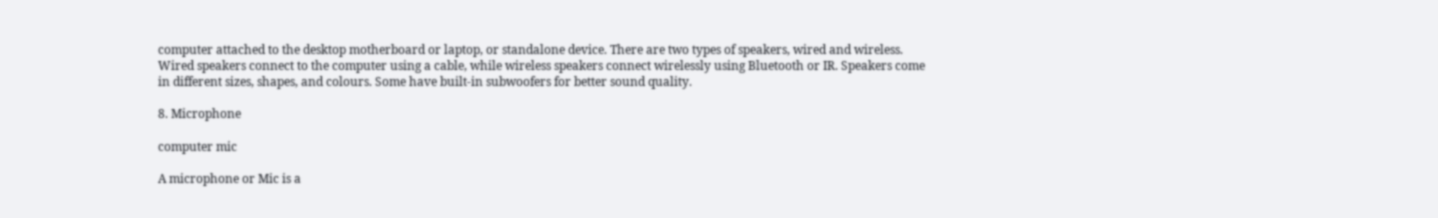computer attached to the desktop motherboard or laptop, or standalone device. There are two types of speakers, wired and wireless. Wired speakers connect to the computer using a cable, while wireless speakers connect wirelessly using Bluetooth or IR. Speakers come in different sizes, shapes, and colours. Some have built-in subwoofers for better sound quality.

8. Microphone

computer mic

A microphone or Mic is a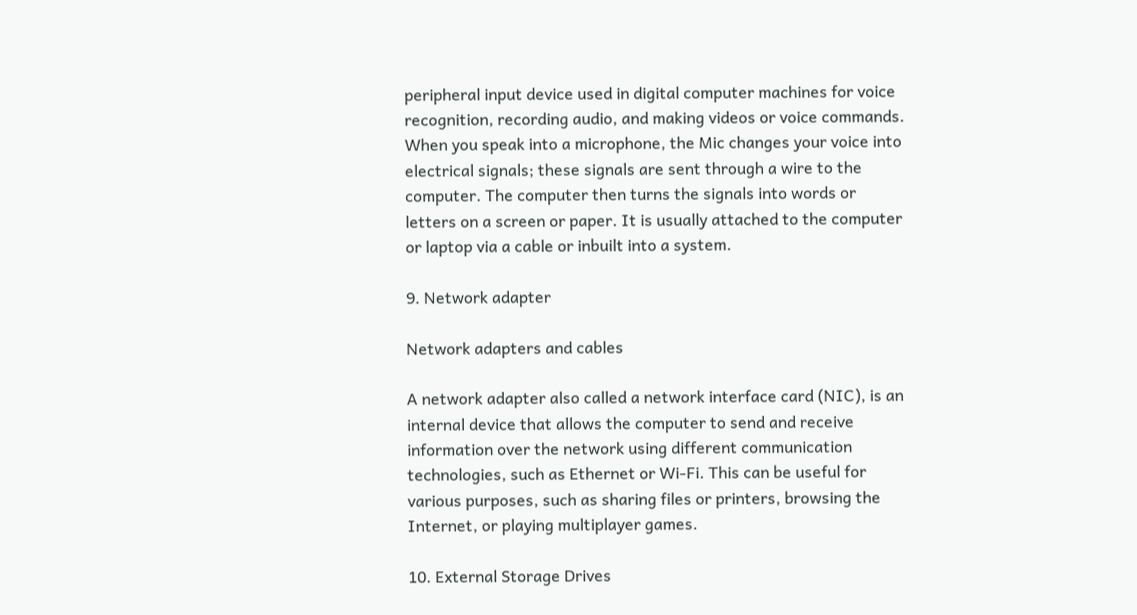peripheral input device used in digital computer machines for voice recognition, recording audio, and making videos or voice commands. When you speak into a microphone, the Mic changes your voice into electrical signals; these signals are sent through a wire to the computer. The computer then turns the signals into words or letters on a screen or paper. It is usually attached to the computer or laptop via a cable or inbuilt into a system.

9. Network adapter

Network adapters and cables

A network adapter also called a network interface card (NIC), is an internal device that allows the computer to send and receive information over the network using different communication technologies, such as Ethernet or Wi-Fi. This can be useful for various purposes, such as sharing files or printers, browsing the Internet, or playing multiplayer games.

10. External Storage Drives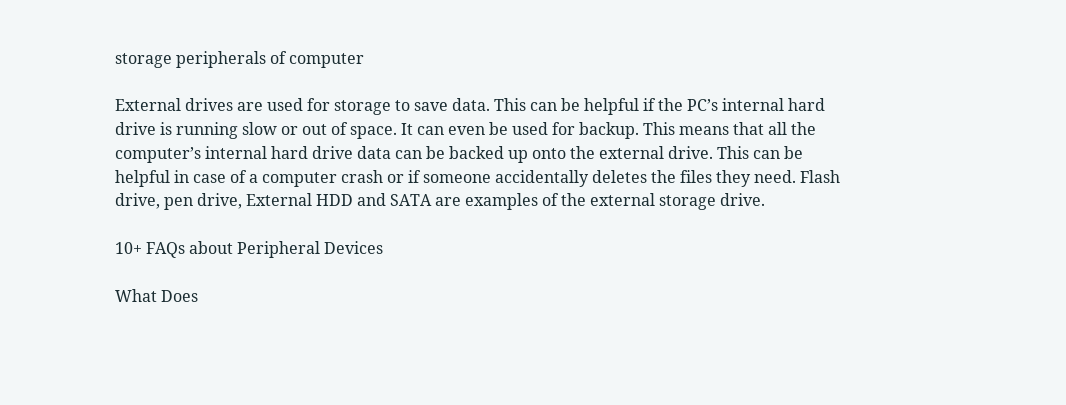storage peripherals of computer

External drives are used for storage to save data. This can be helpful if the PC’s internal hard drive is running slow or out of space. It can even be used for backup. This means that all the computer’s internal hard drive data can be backed up onto the external drive. This can be helpful in case of a computer crash or if someone accidentally deletes the files they need. Flash drive, pen drive, External HDD and SATA are examples of the external storage drive.

10+ FAQs about Peripheral Devices

What Does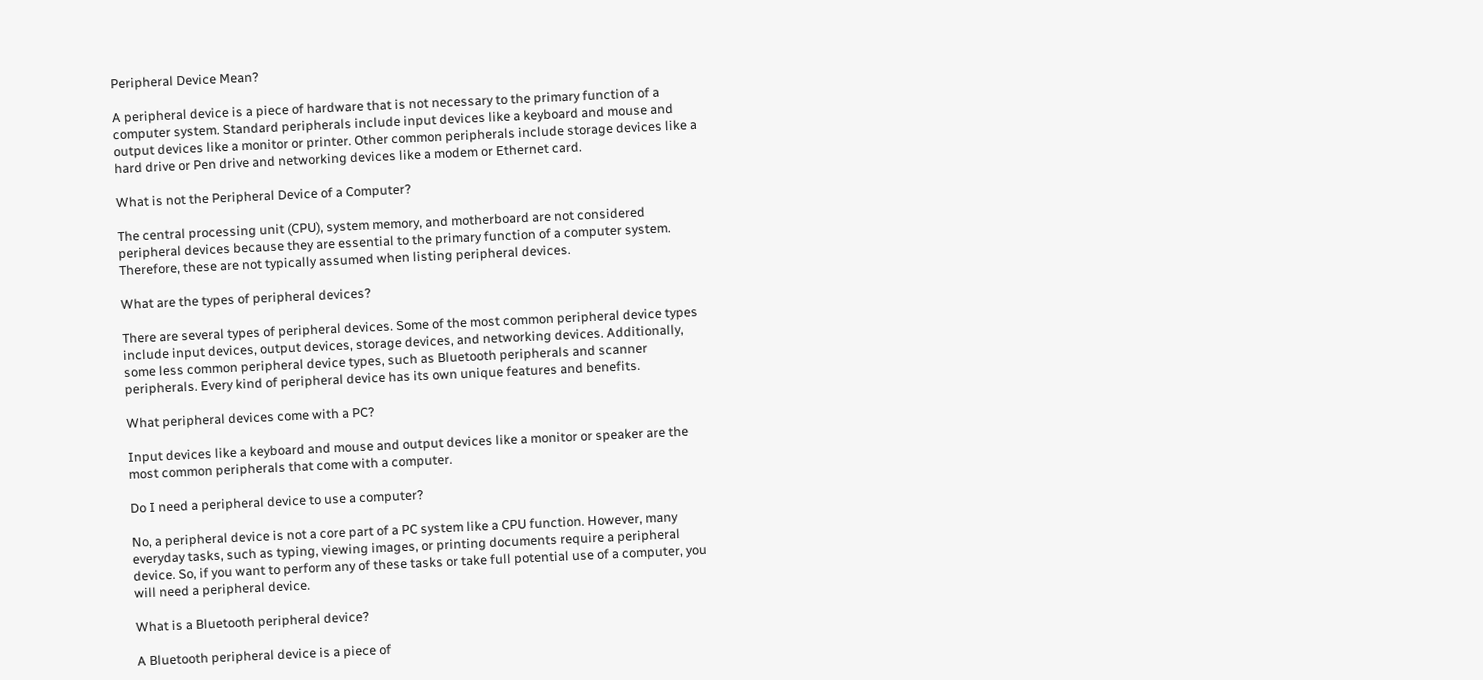Peripheral Device Mean?

A peripheral device is a piece of hardware that is not necessary to the primary function of a computer system. Standard peripherals include input devices like a keyboard and mouse and output devices like a monitor or printer. Other common peripherals include storage devices like a hard drive or Pen drive and networking devices like a modem or Ethernet card.

What is not the Peripheral Device of a Computer?

The central processing unit (CPU), system memory, and motherboard are not considered peripheral devices because they are essential to the primary function of a computer system. Therefore, these are not typically assumed when listing peripheral devices.

What are the types of peripheral devices?

There are several types of peripheral devices. Some of the most common peripheral device types include input devices, output devices, storage devices, and networking devices. Additionally, some less common peripheral device types, such as Bluetooth peripherals and scanner peripherals. Every kind of peripheral device has its own unique features and benefits.

What peripheral devices come with a PC?

Input devices like a keyboard and mouse and output devices like a monitor or speaker are the most common peripherals that come with a computer.

Do I need a peripheral device to use a computer?

No, a peripheral device is not a core part of a PC system like a CPU function. However, many everyday tasks, such as typing, viewing images, or printing documents require a peripheral device. So, if you want to perform any of these tasks or take full potential use of a computer, you will need a peripheral device.

What is a Bluetooth peripheral device?

A Bluetooth peripheral device is a piece of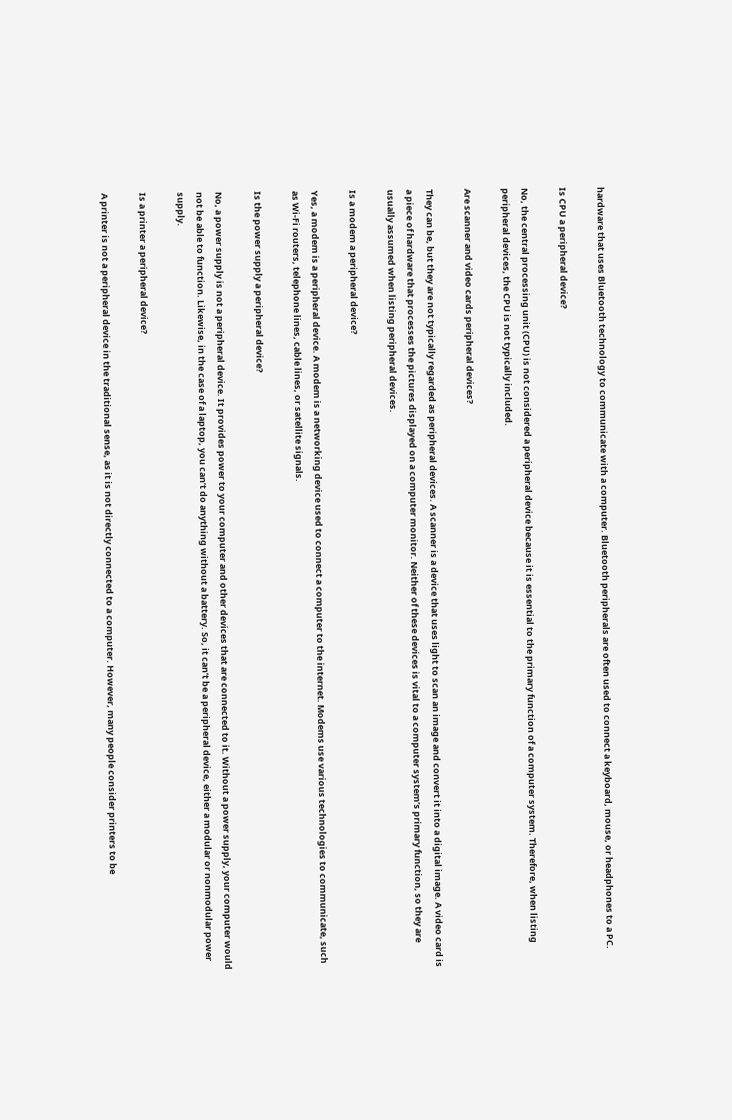hardware that uses Bluetooth technology to communicate with a computer. Bluetooth peripherals are often used to connect a keyboard, mouse, or headphones to a PC.

Is CPU a peripheral device?

No, the central processing unit (CPU) is not considered a peripheral device because it is essential to the primary function of a computer system. Therefore, when listing peripheral devices, the CPU is not typically included.

Are scanner and video cards peripheral devices?

They can be, but they are not typically regarded as peripheral devices. A scanner is a device that uses light to scan an image and convert it into a digital image. A video card is a piece of hardware that processes the pictures displayed on a computer monitor. Neither of these devices is vital to a computer system’s primary function, so they are usually assumed when listing peripheral devices.

Is a modem a peripheral device?

Yes, a modem is a peripheral device. A modem is a networking device used to connect a computer to the internet. Modems use various technologies to communicate, such as Wi-Fi routers, telephone lines, cable lines, or satellite signals.

Is the power supply a peripheral device?

No, a power supply is not a peripheral device. It provides power to your computer and other devices that are connected to it. Without a power supply, your computer would not be able to function. Likewise, in the case of a laptop, you can’t do anything without a battery. So, it can’t be a peripheral device, either a modular or nonmodular power supply.

Is a printer a peripheral device?

A printer is not a peripheral device in the traditional sense, as it is not directly connected to a computer. However, many people consider printers to be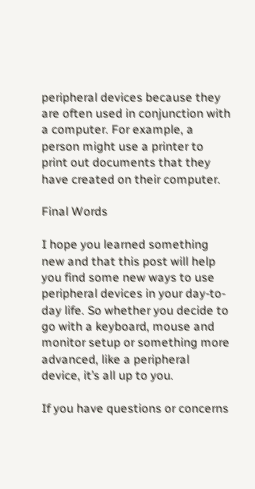peripheral devices because they are often used in conjunction with a computer. For example, a person might use a printer to print out documents that they have created on their computer.

Final Words

I hope you learned something new and that this post will help you find some new ways to use peripheral devices in your day-to-day life. So whether you decide to go with a keyboard, mouse and monitor setup or something more advanced, like a peripheral device, it’s all up to you.

If you have questions or concerns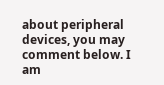about peripheral devices, you may comment below. I am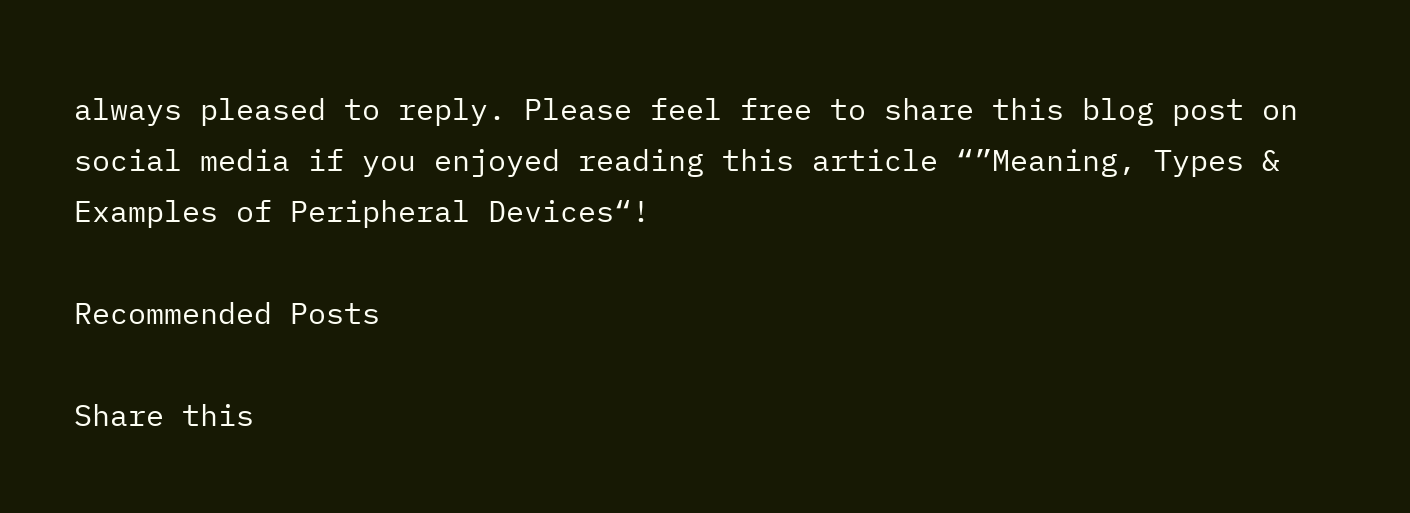always pleased to reply. Please feel free to share this blog post on social media if you enjoyed reading this article “”Meaning, Types & Examples of Peripheral Devices“!

Recommended Posts

Share this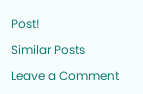Post!

Similar Posts

Leave a Comment